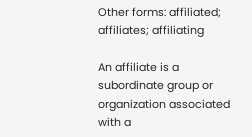Other forms: affiliated; affiliates; affiliating

An affiliate is a subordinate group or organization associated with a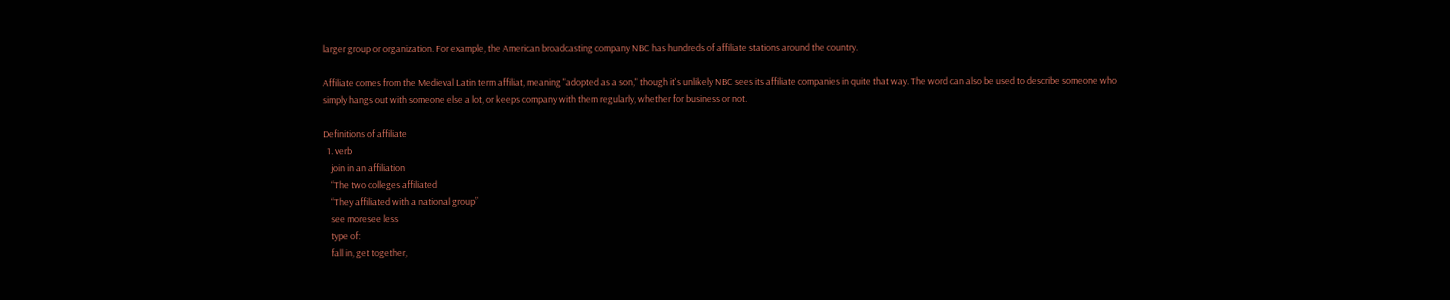larger group or organization. For example, the American broadcasting company NBC has hundreds of affiliate stations around the country.

Affiliate comes from the Medieval Latin term affiliat, meaning "adopted as a son," though it's unlikely NBC sees its affiliate companies in quite that way. The word can also be used to describe someone who simply hangs out with someone else a lot, or keeps company with them regularly, whether for business or not.

Definitions of affiliate
  1. verb
    join in an affiliation
    “The two colleges affiliated
    “They affiliated with a national group”
    see moresee less
    type of:
    fall in, get together,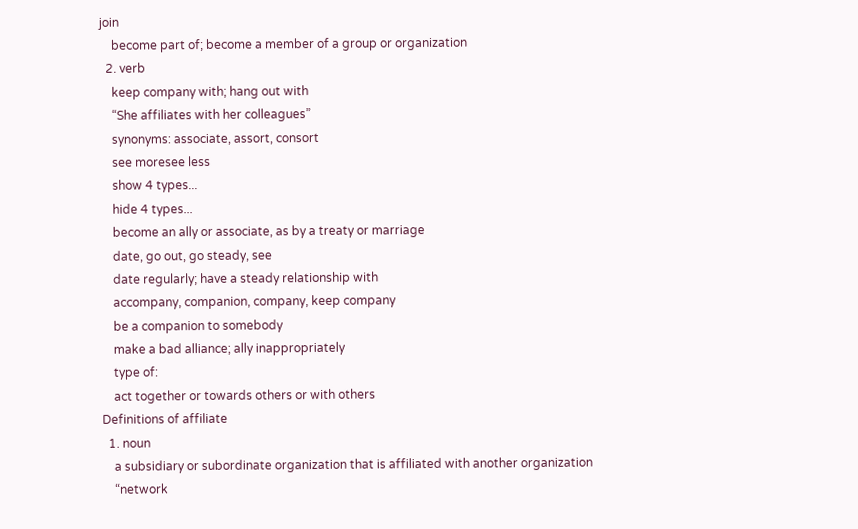join
    become part of; become a member of a group or organization
  2. verb
    keep company with; hang out with
    “She affiliates with her colleagues”
    synonyms: associate, assort, consort
    see moresee less
    show 4 types...
    hide 4 types...
    become an ally or associate, as by a treaty or marriage
    date, go out, go steady, see
    date regularly; have a steady relationship with
    accompany, companion, company, keep company
    be a companion to somebody
    make a bad alliance; ally inappropriately
    type of:
    act together or towards others or with others
Definitions of affiliate
  1. noun
    a subsidiary or subordinate organization that is affiliated with another organization
    “network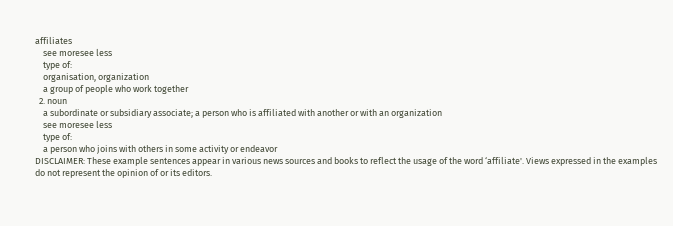affiliates
    see moresee less
    type of:
    organisation, organization
    a group of people who work together
  2. noun
    a subordinate or subsidiary associate; a person who is affiliated with another or with an organization
    see moresee less
    type of:
    a person who joins with others in some activity or endeavor
DISCLAIMER: These example sentences appear in various news sources and books to reflect the usage of the word ‘affiliate'. Views expressed in the examples do not represent the opinion of or its editors.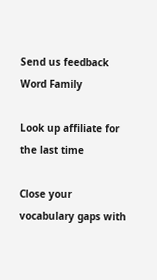Send us feedback
Word Family

Look up affiliate for the last time

Close your vocabulary gaps with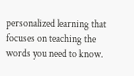personalized learning that focuses on teaching the words you need to know.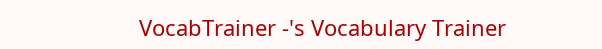VocabTrainer -'s Vocabulary Trainer